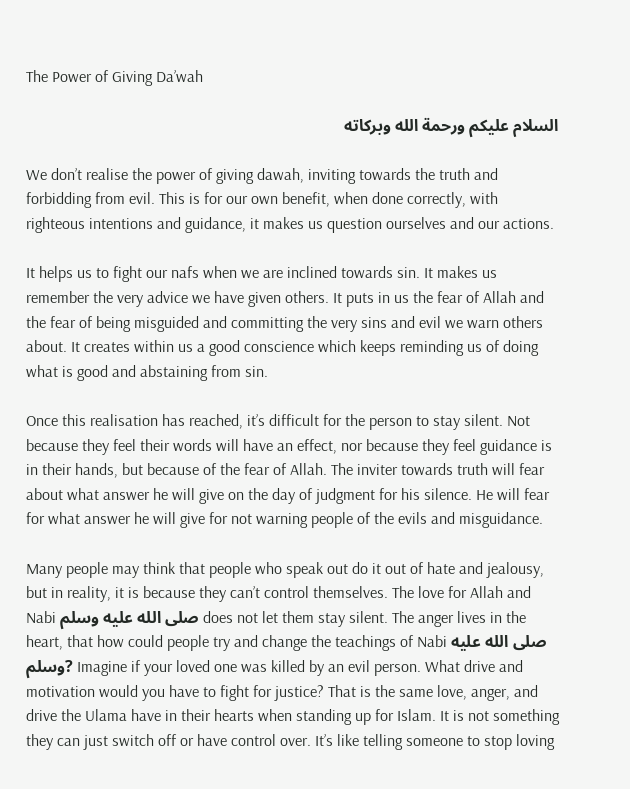The Power of Giving Da’wah

السلام عليكم ورحمة الله وبركاته

We don’t realise the power of giving dawah, inviting towards the truth and forbidding from evil. This is for our own benefit, when done correctly, with righteous intentions and guidance, it makes us question ourselves and our actions.

It helps us to fight our nafs when we are inclined towards sin. It makes us remember the very advice we have given others. It puts in us the fear of Allah and the fear of being misguided and committing the very sins and evil we warn others about. It creates within us a good conscience which keeps reminding us of doing what is good and abstaining from sin.

Once this realisation has reached, it’s difficult for the person to stay silent. Not because they feel their words will have an effect, nor because they feel guidance is in their hands, but because of the fear of Allah. The inviter towards truth will fear about what answer he will give on the day of judgment for his silence. He will fear for what answer he will give for not warning people of the evils and misguidance.

Many people may think that people who speak out do it out of hate and jealousy, but in reality, it is because they can’t control themselves. The love for Allah and Nabi صلى الله عليه وسلم does not let them stay silent. The anger lives in the heart, that how could people try and change the teachings of Nabi صلى الله عليه وسلم? Imagine if your loved one was killed by an evil person. What drive and motivation would you have to fight for justice? That is the same love, anger, and drive the Ulama have in their hearts when standing up for Islam. It is not something they can just switch off or have control over. It’s like telling someone to stop loving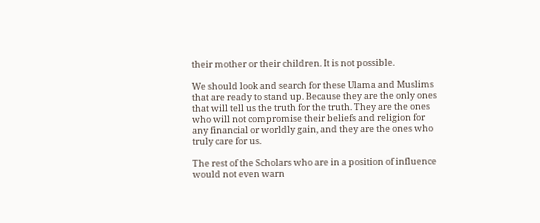their mother or their children. It is not possible.

We should look and search for these Ulama and Muslims that are ready to stand up. Because they are the only ones that will tell us the truth for the truth. They are the ones who will not compromise their beliefs and religion for any financial or worldly gain, and they are the ones who truly care for us.

The rest of the Scholars who are in a position of influence would not even warn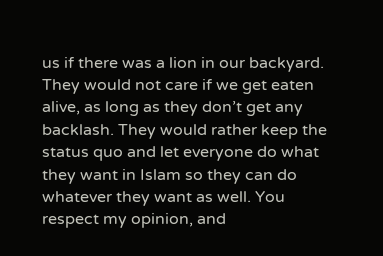us if there was a lion in our backyard. They would not care if we get eaten alive, as long as they don’t get any backlash. They would rather keep the status quo and let everyone do what they want in Islam so they can do whatever they want as well. You respect my opinion, and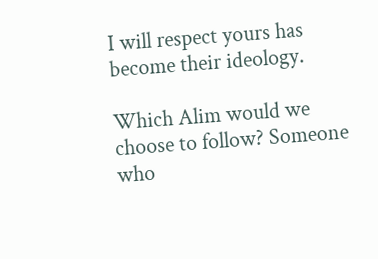I will respect yours has become their ideology.

Which Alim would we choose to follow? Someone who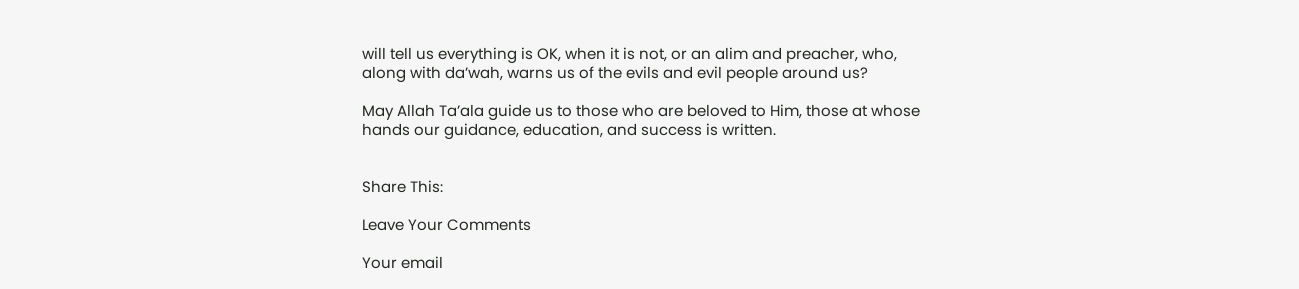will tell us everything is OK, when it is not, or an alim and preacher, who, along with da’wah, warns us of the evils and evil people around us?

May Allah Ta’ala guide us to those who are beloved to Him, those at whose hands our guidance, education, and success is written.


Share This:

Leave Your Comments

Your email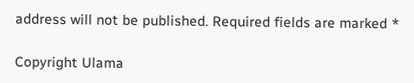address will not be published. Required fields are marked *

Copyright Ulama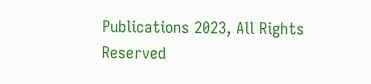Publications 2023, All Rights Reserved